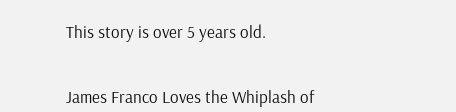This story is over 5 years old.


James Franco Loves the Whiplash of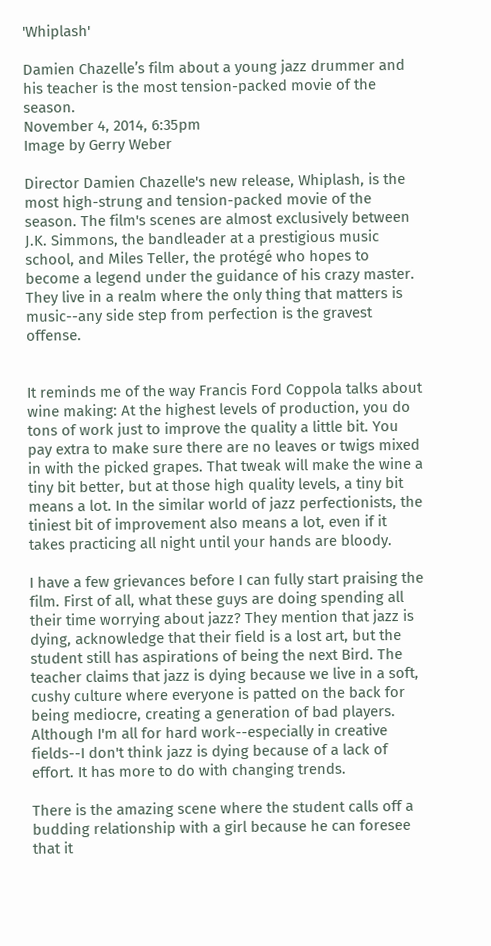'Whiplash'

Damien Chazelle’s film about a young jazz drummer and his teacher is the most tension-packed movie of the season.
November 4, 2014, 6:35pm
Image by Gerry Weber

Director Damien Chazelle's new release, Whiplash, is the most high-strung and tension-packed movie of the season. The film's scenes are almost exclusively between J.K. Simmons, the bandleader at a prestigious music school, and Miles Teller, the protégé who hopes to become a legend under the guidance of his crazy master. They live in a realm where the only thing that matters is music--any side step from perfection is the gravest offense.


It reminds me of the way Francis Ford Coppola talks about wine making: At the highest levels of production, you do tons of work just to improve the quality a little bit. You pay extra to make sure there are no leaves or twigs mixed in with the picked grapes. That tweak will make the wine a tiny bit better, but at those high quality levels, a tiny bit means a lot. In the similar world of jazz perfectionists, the tiniest bit of improvement also means a lot, even if it takes practicing all night until your hands are bloody.

I have a few grievances before I can fully start praising the film. First of all, what these guys are doing spending all their time worrying about jazz? They mention that jazz is dying, acknowledge that their field is a lost art, but the student still has aspirations of being the next Bird. The teacher claims that jazz is dying because we live in a soft, cushy culture where everyone is patted on the back for being mediocre, creating a generation of bad players. Although I'm all for hard work--especially in creative fields--I don't think jazz is dying because of a lack of effort. It has more to do with changing trends.

There is the amazing scene where the student calls off a budding relationship with a girl because he can foresee that it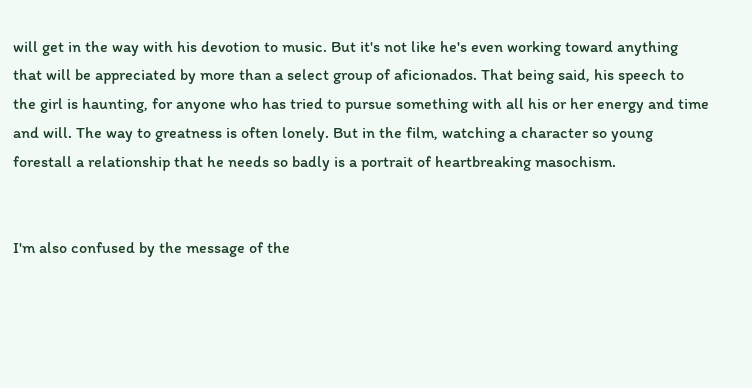will get in the way with his devotion to music. But it's not like he's even working toward anything that will be appreciated by more than a select group of aficionados. That being said, his speech to the girl is haunting, for anyone who has tried to pursue something with all his or her energy and time and will. The way to greatness is often lonely. But in the film, watching a character so young forestall a relationship that he needs so badly is a portrait of heartbreaking masochism.


I'm also confused by the message of the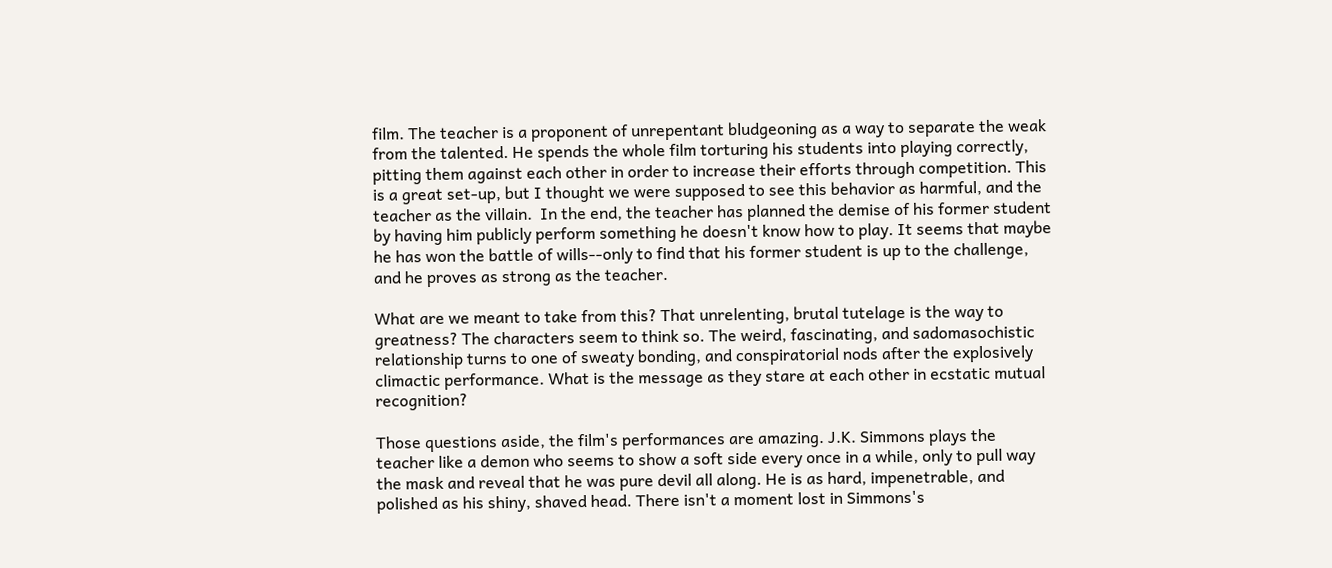film. The teacher is a proponent of unrepentant bludgeoning as a way to separate the weak from the talented. He spends the whole film torturing his students into playing correctly, pitting them against each other in order to increase their efforts through competition. This is a great set-up, but I thought we were supposed to see this behavior as harmful, and the teacher as the villain.  In the end, the teacher has planned the demise of his former student by having him publicly perform something he doesn't know how to play. It seems that maybe he has won the battle of wills--only to find that his former student is up to the challenge, and he proves as strong as the teacher.

What are we meant to take from this? That unrelenting, brutal tutelage is the way to greatness? The characters seem to think so. The weird, fascinating, and sadomasochistic relationship turns to one of sweaty bonding, and conspiratorial nods after the explosively climactic performance. What is the message as they stare at each other in ecstatic mutual recognition?

Those questions aside, the film's performances are amazing. J.K. Simmons plays the teacher like a demon who seems to show a soft side every once in a while, only to pull way the mask and reveal that he was pure devil all along. He is as hard, impenetrable, and polished as his shiny, shaved head. There isn't a moment lost in Simmons's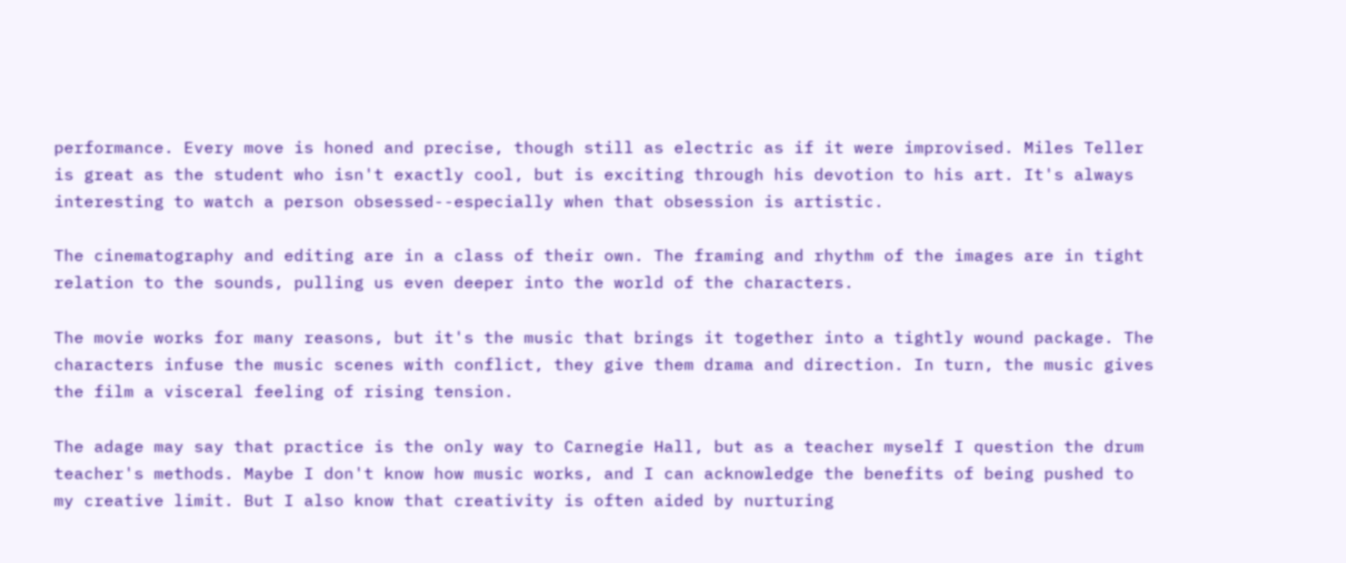performance. Every move is honed and precise, though still as electric as if it were improvised. Miles Teller is great as the student who isn't exactly cool, but is exciting through his devotion to his art. It's always interesting to watch a person obsessed--especially when that obsession is artistic.

The cinematography and editing are in a class of their own. The framing and rhythm of the images are in tight relation to the sounds, pulling us even deeper into the world of the characters.

The movie works for many reasons, but it's the music that brings it together into a tightly wound package. The characters infuse the music scenes with conflict, they give them drama and direction. In turn, the music gives the film a visceral feeling of rising tension.

The adage may say that practice is the only way to Carnegie Hall, but as a teacher myself I question the drum teacher's methods. Maybe I don't know how music works, and I can acknowledge the benefits of being pushed to my creative limit. But I also know that creativity is often aided by nurturing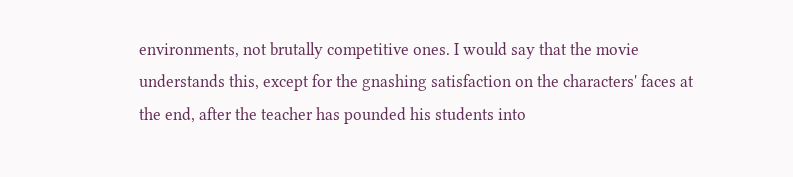environments, not brutally competitive ones. I would say that the movie understands this, except for the gnashing satisfaction on the characters' faces at the end, after the teacher has pounded his students into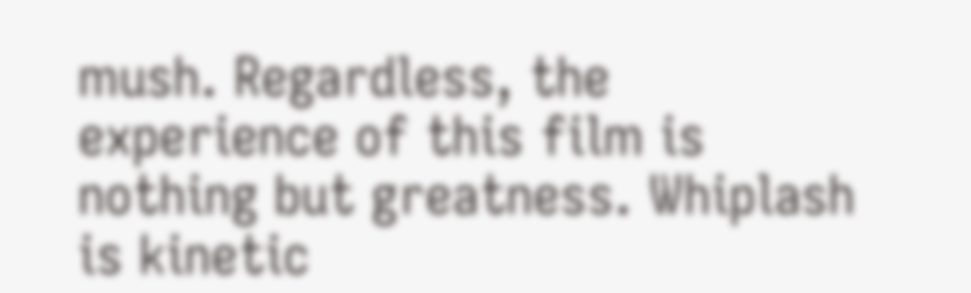mush. Regardless, the experience of this film is nothing but greatness. Whiplash is kinetic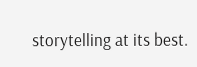storytelling at its best.